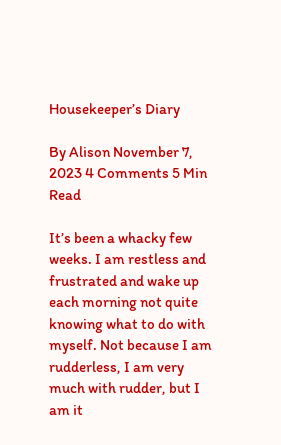Housekeeper’s Diary

By Alison November 7, 2023 4 Comments 5 Min Read

It’s been a whacky few weeks. I am restless and frustrated and wake up each morning not quite knowing what to do with myself. Not because I am rudderless, I am very much with rudder, but I am it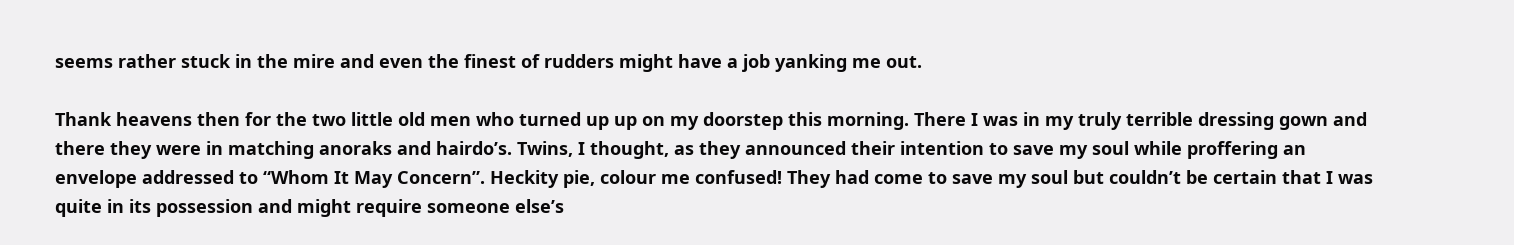seems rather stuck in the mire and even the finest of rudders might have a job yanking me out.

Thank heavens then for the two little old men who turned up up on my doorstep this morning. There I was in my truly terrible dressing gown and there they were in matching anoraks and hairdo’s. Twins, I thought, as they announced their intention to save my soul while proffering an envelope addressed to “Whom It May Concern”. Heckity pie, colour me confused! They had come to save my soul but couldn’t be certain that I was quite in its possession and might require someone else’s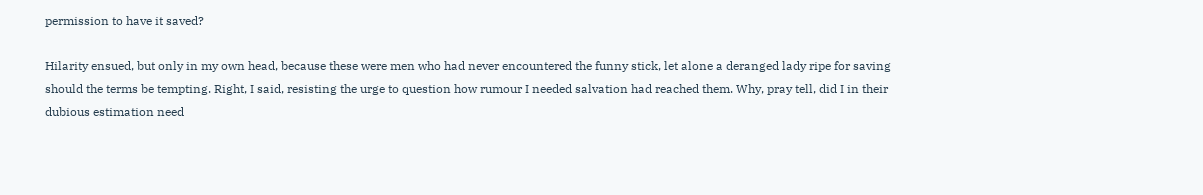permission to have it saved?

Hilarity ensued, but only in my own head, because these were men who had never encountered the funny stick, let alone a deranged lady ripe for saving should the terms be tempting. Right, I said, resisting the urge to question how rumour I needed salvation had reached them. Why, pray tell, did I in their dubious estimation need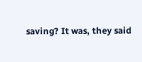saving? It was, they said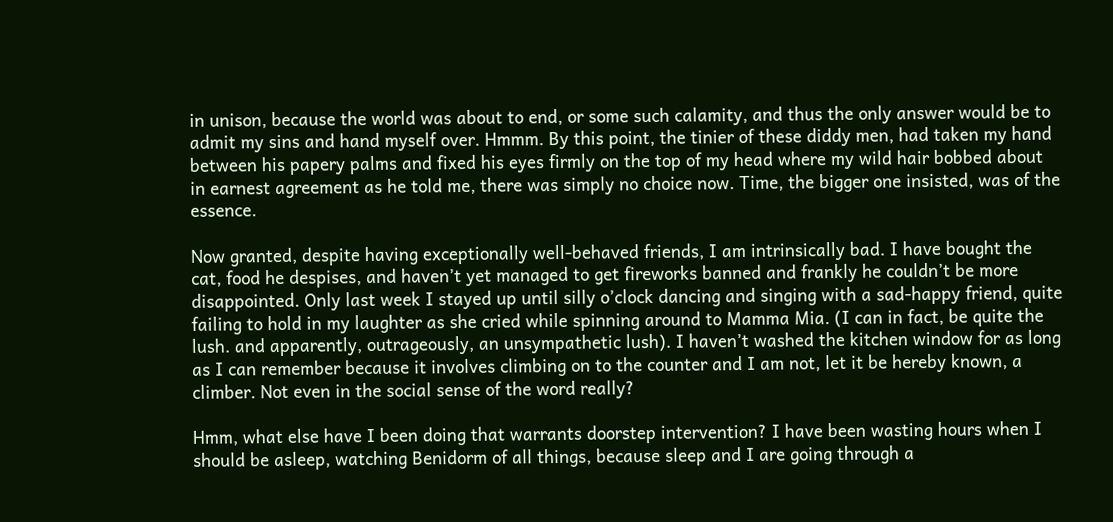in unison, because the world was about to end, or some such calamity, and thus the only answer would be to admit my sins and hand myself over. Hmmm. By this point, the tinier of these diddy men, had taken my hand between his papery palms and fixed his eyes firmly on the top of my head where my wild hair bobbed about in earnest agreement as he told me, there was simply no choice now. Time, the bigger one insisted, was of the essence.

Now granted, despite having exceptionally well-behaved friends, I am intrinsically bad. I have bought the cat, food he despises, and haven’t yet managed to get fireworks banned and frankly he couldn’t be more disappointed. Only last week I stayed up until silly o’clock dancing and singing with a sad-happy friend, quite failing to hold in my laughter as she cried while spinning around to Mamma Mia. (I can in fact, be quite the lush. and apparently, outrageously, an unsympathetic lush). I haven’t washed the kitchen window for as long as I can remember because it involves climbing on to the counter and I am not, let it be hereby known, a climber. Not even in the social sense of the word really?

Hmm, what else have I been doing that warrants doorstep intervention? I have been wasting hours when I should be asleep, watching Benidorm of all things, because sleep and I are going through a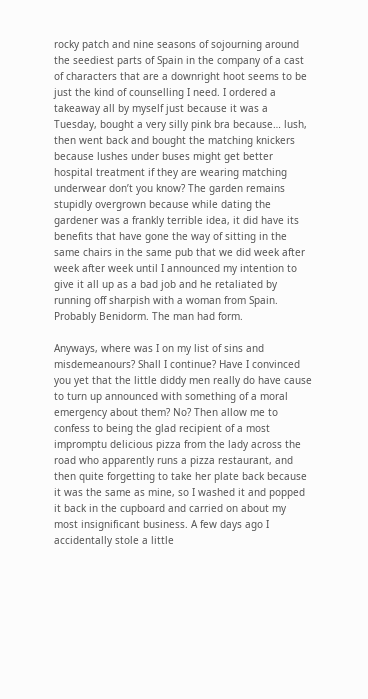rocky patch and nine seasons of sojourning around the seediest parts of Spain in the company of a cast of characters that are a downright hoot seems to be just the kind of counselling I need. I ordered a takeaway all by myself just because it was a Tuesday, bought a very silly pink bra because… lush, then went back and bought the matching knickers because lushes under buses might get better hospital treatment if they are wearing matching underwear don’t you know? The garden remains stupidly overgrown because while dating the gardener was a frankly terrible idea, it did have its benefits that have gone the way of sitting in the same chairs in the same pub that we did week after week after week until I announced my intention to give it all up as a bad job and he retaliated by running off sharpish with a woman from Spain. Probably Benidorm. The man had form.

Anyways, where was I on my list of sins and misdemeanours? Shall I continue? Have I convinced you yet that the little diddy men really do have cause to turn up announced with something of a moral emergency about them? No? Then allow me to confess to being the glad recipient of a most impromptu delicious pizza from the lady across the road who apparently runs a pizza restaurant, and then quite forgetting to take her plate back because it was the same as mine, so I washed it and popped it back in the cupboard and carried on about my most insignificant business. A few days ago I accidentally stole a little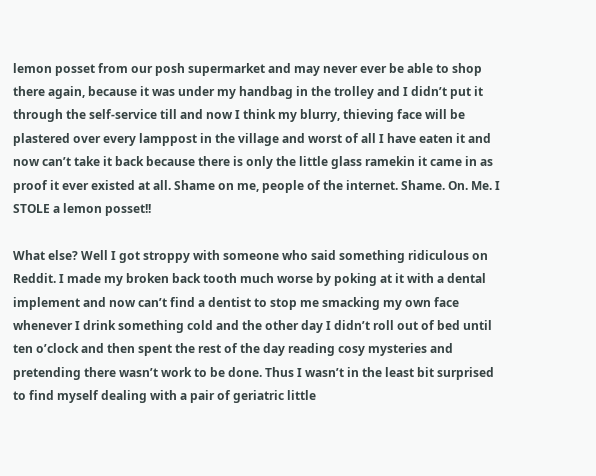lemon posset from our posh supermarket and may never ever be able to shop there again, because it was under my handbag in the trolley and I didn’t put it through the self-service till and now I think my blurry, thieving face will be plastered over every lamppost in the village and worst of all I have eaten it and now can’t take it back because there is only the little glass ramekin it came in as proof it ever existed at all. Shame on me, people of the internet. Shame. On. Me. I STOLE a lemon posset!!

What else? Well I got stroppy with someone who said something ridiculous on Reddit. I made my broken back tooth much worse by poking at it with a dental implement and now can’t find a dentist to stop me smacking my own face whenever I drink something cold and the other day I didn’t roll out of bed until ten o’clock and then spent the rest of the day reading cosy mysteries and pretending there wasn’t work to be done. Thus I wasn’t in the least bit surprised to find myself dealing with a pair of geriatric little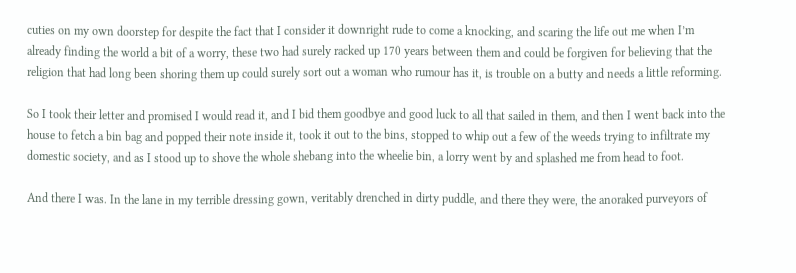cuties on my own doorstep for despite the fact that I consider it downright rude to come a knocking, and scaring the life out me when I’m already finding the world a bit of a worry, these two had surely racked up 170 years between them and could be forgiven for believing that the religion that had long been shoring them up could surely sort out a woman who rumour has it, is trouble on a butty and needs a little reforming.

So I took their letter and promised I would read it, and I bid them goodbye and good luck to all that sailed in them, and then I went back into the house to fetch a bin bag and popped their note inside it, took it out to the bins, stopped to whip out a few of the weeds trying to infiltrate my domestic society, and as I stood up to shove the whole shebang into the wheelie bin, a lorry went by and splashed me from head to foot.

And there I was. In the lane in my terrible dressing gown, veritably drenched in dirty puddle, and there they were, the anoraked purveyors of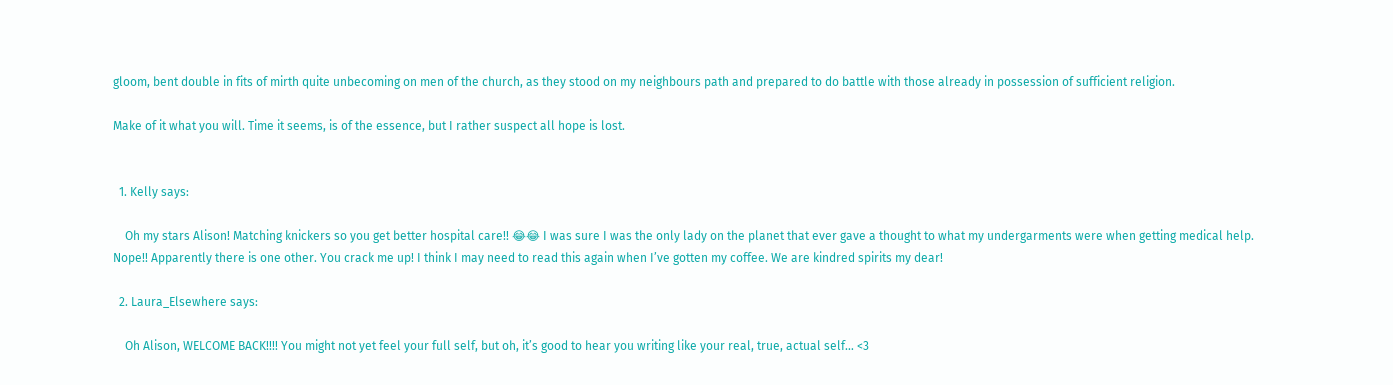gloom, bent double in fits of mirth quite unbecoming on men of the church, as they stood on my neighbours path and prepared to do battle with those already in possession of sufficient religion.

Make of it what you will. Time it seems, is of the essence, but I rather suspect all hope is lost.


  1. Kelly says:

    Oh my stars Alison! Matching knickers so you get better hospital care!! 😂😂 I was sure I was the only lady on the planet that ever gave a thought to what my undergarments were when getting medical help. Nope!! Apparently there is one other. You crack me up! I think I may need to read this again when I’ve gotten my coffee. We are kindred spirits my dear!

  2. Laura_Elsewhere says:

    Oh Alison, WELCOME BACK!!!! You might not yet feel your full self, but oh, it’s good to hear you writing like your real, true, actual self… <3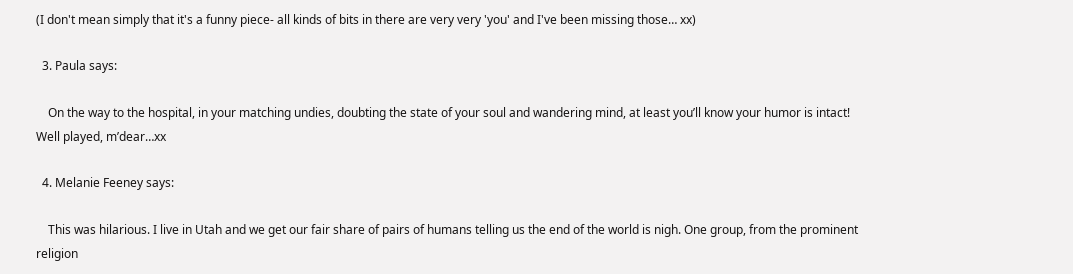(I don't mean simply that it's a funny piece- all kinds of bits in there are very very 'you' and I've been missing those… xx)

  3. Paula says:

    On the way to the hospital, in your matching undies, doubting the state of your soul and wandering mind, at least you’ll know your humor is intact! Well played, m’dear…xx

  4. Melanie Feeney says:

    This was hilarious. I live in Utah and we get our fair share of pairs of humans telling us the end of the world is nigh. One group, from the prominent religion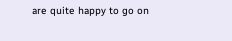are quite happy to go on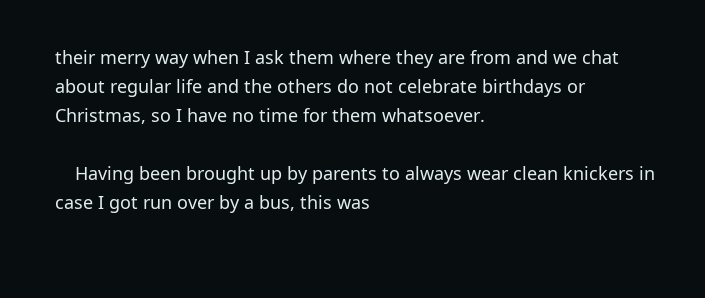their merry way when I ask them where they are from and we chat about regular life and the others do not celebrate birthdays or Christmas, so I have no time for them whatsoever.

    Having been brought up by parents to always wear clean knickers in case I got run over by a bus, this was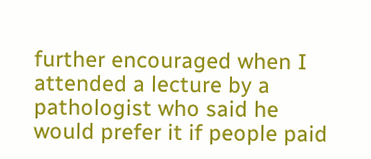further encouraged when I attended a lecture by a pathologist who said he would prefer it if people paid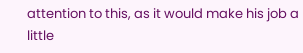attention to this, as it would make his job a little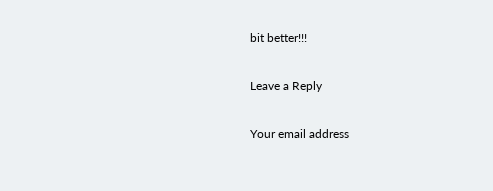bit better!!!

Leave a Reply

Your email address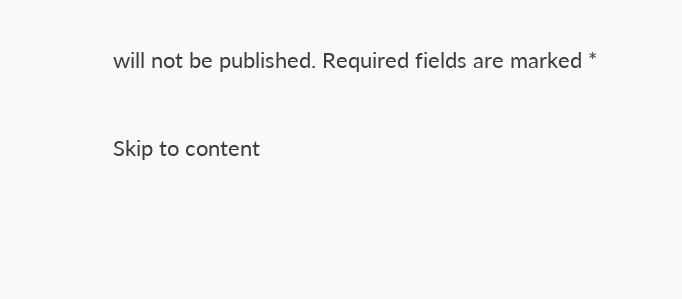will not be published. Required fields are marked *

Skip to content